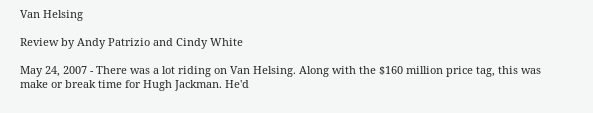Van Helsing

Review by Andy Patrizio and Cindy White

May 24, 2007 - There was a lot riding on Van Helsing. Along with the $160 million price tag, this was make or break time for Hugh Jackman. He'd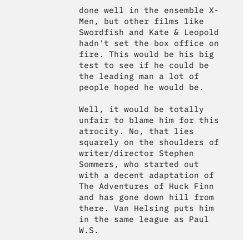done well in the ensemble X-Men, but other films like Swordfish and Kate & Leopold hadn't set the box office on fire. This would be his big test to see if he could be the leading man a lot of people hoped he would be.

Well, it would be totally unfair to blame him for this atrocity. No, that lies squarely on the shoulders of writer/director Stephen Sommers, who started out with a decent adaptation of The Adventures of Huck Finn and has gone down hill from there. Van Helsing puts him in the same league as Paul W.S.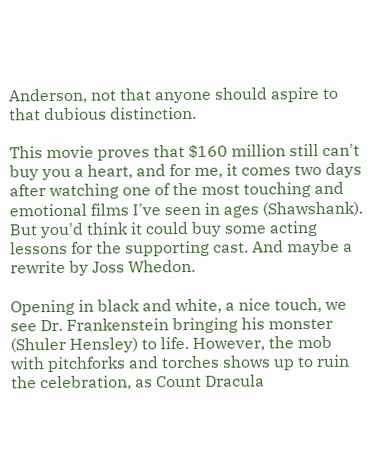Anderson, not that anyone should aspire to that dubious distinction.

This movie proves that $160 million still can't buy you a heart, and for me, it comes two days after watching one of the most touching and emotional films I've seen in ages (Shawshank). But you'd think it could buy some acting lessons for the supporting cast. And maybe a rewrite by Joss Whedon.

Opening in black and white, a nice touch, we see Dr. Frankenstein bringing his monster (Shuler Hensley) to life. However, the mob with pitchforks and torches shows up to ruin the celebration, as Count Dracula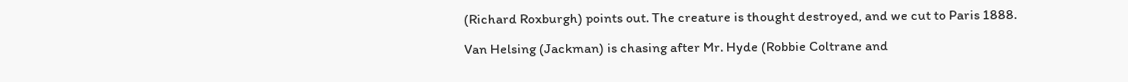(Richard Roxburgh) points out. The creature is thought destroyed, and we cut to Paris 1888.

Van Helsing (Jackman) is chasing after Mr. Hyde (Robbie Coltrane and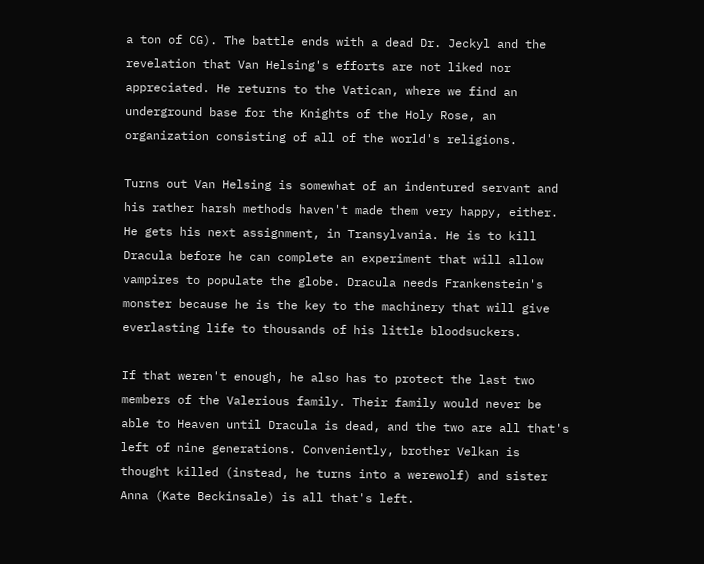a ton of CG). The battle ends with a dead Dr. Jeckyl and the revelation that Van Helsing's efforts are not liked nor appreciated. He returns to the Vatican, where we find an underground base for the Knights of the Holy Rose, an organization consisting of all of the world's religions.

Turns out Van Helsing is somewhat of an indentured servant and his rather harsh methods haven't made them very happy, either. He gets his next assignment, in Transylvania. He is to kill Dracula before he can complete an experiment that will allow vampires to populate the globe. Dracula needs Frankenstein's monster because he is the key to the machinery that will give everlasting life to thousands of his little bloodsuckers.

If that weren't enough, he also has to protect the last two members of the Valerious family. Their family would never be able to Heaven until Dracula is dead, and the two are all that's left of nine generations. Conveniently, brother Velkan is thought killed (instead, he turns into a werewolf) and sister Anna (Kate Beckinsale) is all that's left.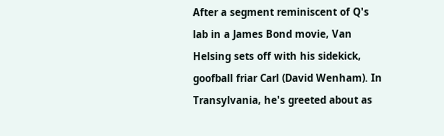After a segment reminiscent of Q's lab in a James Bond movie, Van Helsing sets off with his sidekick, goofball friar Carl (David Wenham). In Transylvania, he's greeted about as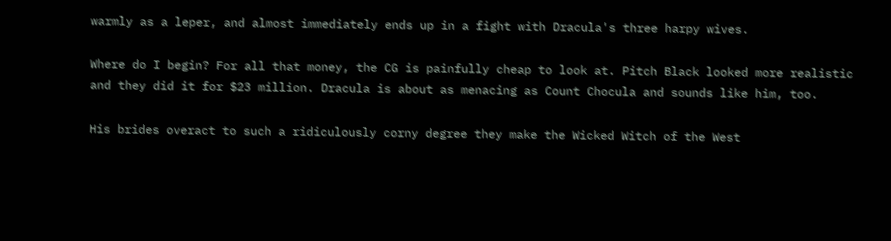warmly as a leper, and almost immediately ends up in a fight with Dracula's three harpy wives.

Where do I begin? For all that money, the CG is painfully cheap to look at. Pitch Black looked more realistic and they did it for $23 million. Dracula is about as menacing as Count Chocula and sounds like him, too.

His brides overact to such a ridiculously corny degree they make the Wicked Witch of the West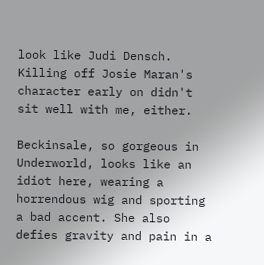look like Judi Densch. Killing off Josie Maran's character early on didn't sit well with me, either.

Beckinsale, so gorgeous in Underworld, looks like an idiot here, wearing a horrendous wig and sporting a bad accent. She also defies gravity and pain in a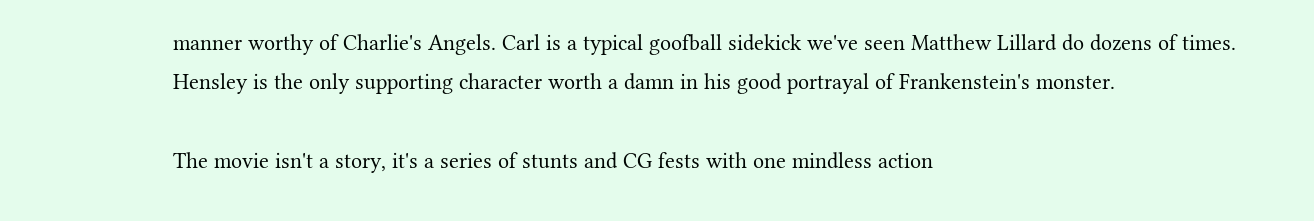manner worthy of Charlie's Angels. Carl is a typical goofball sidekick we've seen Matthew Lillard do dozens of times. Hensley is the only supporting character worth a damn in his good portrayal of Frankenstein's monster.

The movie isn't a story, it's a series of stunts and CG fests with one mindless action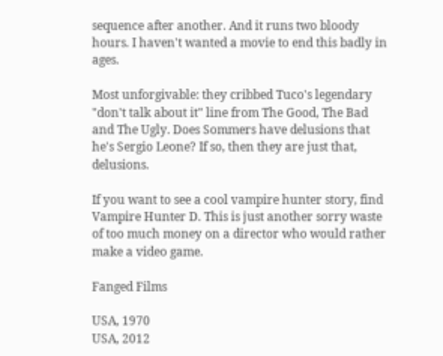sequence after another. And it runs two bloody hours. I haven't wanted a movie to end this badly in ages.

Most unforgivable: they cribbed Tuco's legendary "don't talk about it" line from The Good, The Bad and The Ugly. Does Sommers have delusions that he's Sergio Leone? If so, then they are just that, delusions.

If you want to see a cool vampire hunter story, find Vampire Hunter D. This is just another sorry waste of too much money on a director who would rather make a video game.

Fanged Films

USA, 1970
USA, 2012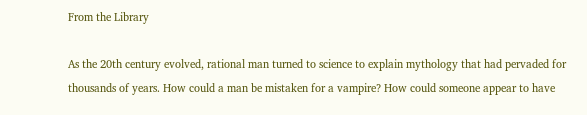From the Library

As the 20th century evolved, rational man turned to science to explain mythology that had pervaded for thousands of years. How could a man be mistaken for a vampire? How could someone appear to have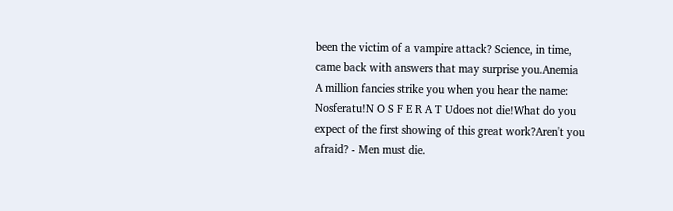been the victim of a vampire attack? Science, in time, came back with answers that may surprise you.Anemia
A million fancies strike you when you hear the name: Nosferatu!N O S F E R A T Udoes not die!What do you expect of the first showing of this great work?Aren't you afraid? - Men must die.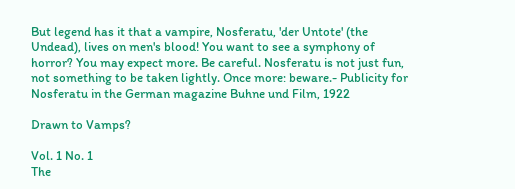But legend has it that a vampire, Nosferatu, 'der Untote' (the Undead), lives on men's blood! You want to see a symphony of horror? You may expect more. Be careful. Nosferatu is not just fun, not something to be taken lightly. Once more: beware.- Publicity for Nosferatu in the German magazine Buhne und Film, 1922

Drawn to Vamps?

Vol. 1 No. 1
The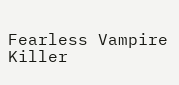Fearless Vampire Killer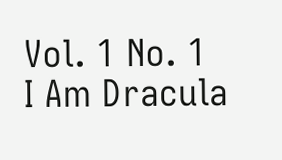Vol. 1 No. 1
I Am Dracula